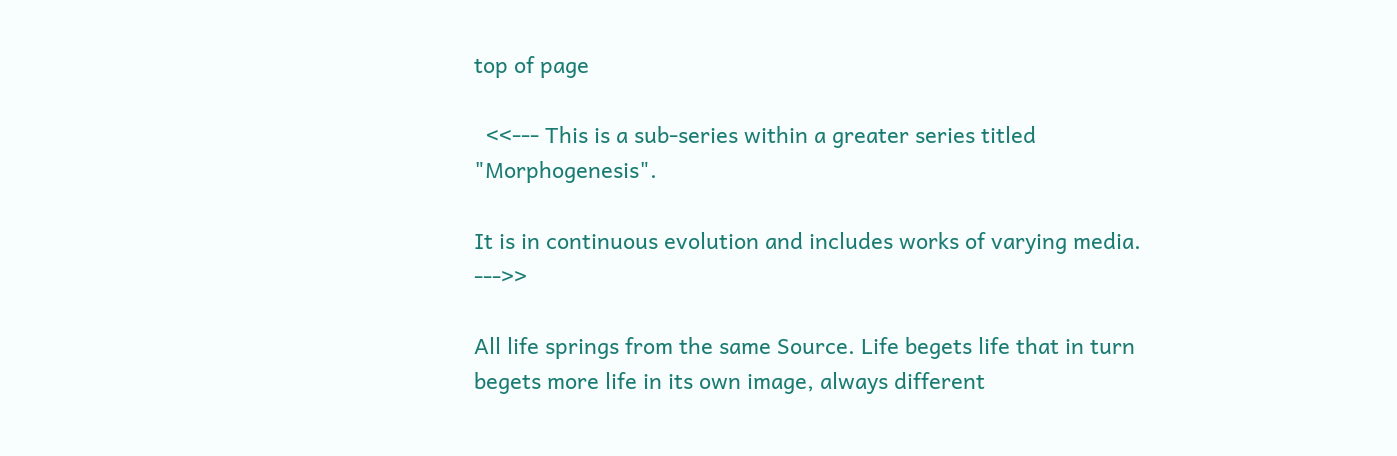top of page

  <<--- This is a sub-series within a greater series titled "Morphogenesis".

It is in continuous evolution and includes works of varying media.  --->>

All life springs from the same Source. Life begets life that in turn begets more life in its own image, always different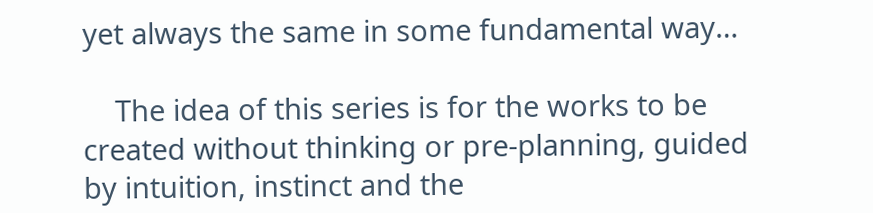yet always the same in some fundamental way…

    The idea of this series is for the works to be created without thinking or pre-planning, guided by intuition, instinct and the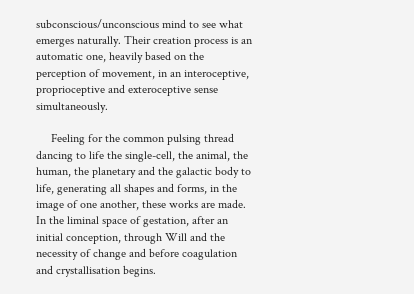subconscious/unconscious mind to see what emerges naturally. Their creation process is an automatic one, heavily based on the perception of movement, in an interoceptive, proprioceptive and exteroceptive sense simultaneously.

     Feeling for the common pulsing thread dancing to life the single-cell, the animal, the human, the planetary and the galactic body to life, generating all shapes and forms, in the image of one another, these works are made. In the liminal space of gestation, after an initial conception, through Will and the necessity of change and before coagulation and crystallisation begins.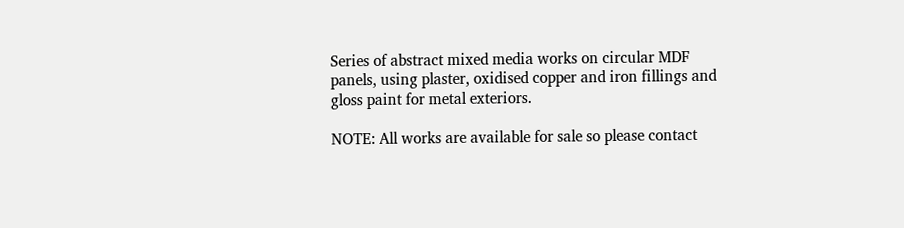Series of abstract mixed media works on circular MDF panels, using plaster, oxidised copper and iron fillings and gloss paint for metal exteriors.

NOTE: All works are available for sale so please contact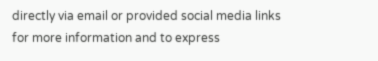directly via email or provided social media links for more information and to express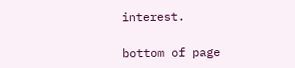interest.

bottom of page